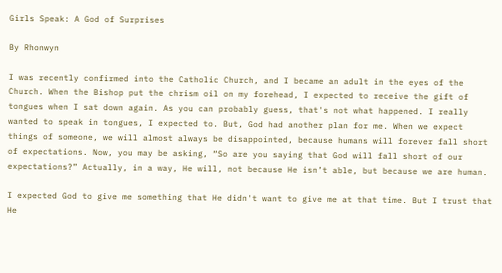Girls Speak: A God of Surprises

By Rhonwyn

I was recently confirmed into the Catholic Church, and I became an adult in the eyes of the Church. When the Bishop put the chrism oil on my forehead, I expected to receive the gift of tongues when I sat down again. As you can probably guess, that's not what happened. I really wanted to speak in tongues, I expected to. But, God had another plan for me. When we expect things of someone, we will almost always be disappointed, because humans will forever fall short of expectations. Now, you may be asking, “So are you saying that God will fall short of our expectations?” Actually, in a way, He will, not because He isn’t able, but because we are human.

I expected God to give me something that He didn't want to give me at that time. But I trust that He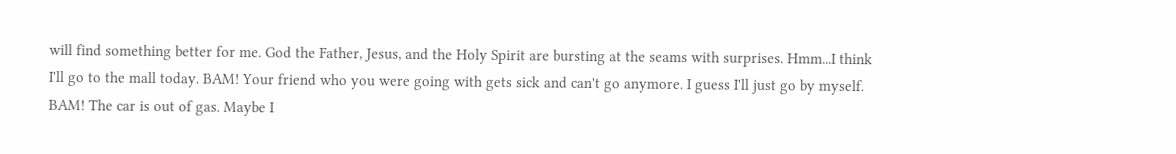will find something better for me. God the Father, Jesus, and the Holy Spirit are bursting at the seams with surprises. Hmm...I think I'll go to the mall today. BAM! Your friend who you were going with gets sick and can't go anymore. I guess I'll just go by myself. BAM! The car is out of gas. Maybe I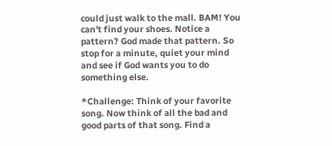could just walk to the mall. BAM! You can't find your shoes. Notice a pattern? God made that pattern. So stop for a minute, quiet your mind and see if God wants you to do something else.

*Challenge: Think of your favorite song. Now think of all the bad and good parts of that song. Find a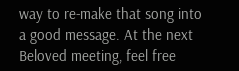way to re-make that song into a good message. At the next Beloved meeting, feel free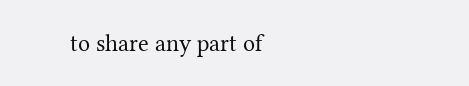to share any part of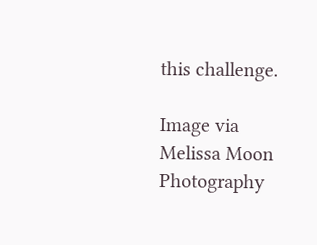this challenge.

Image via Melissa Moon Photography